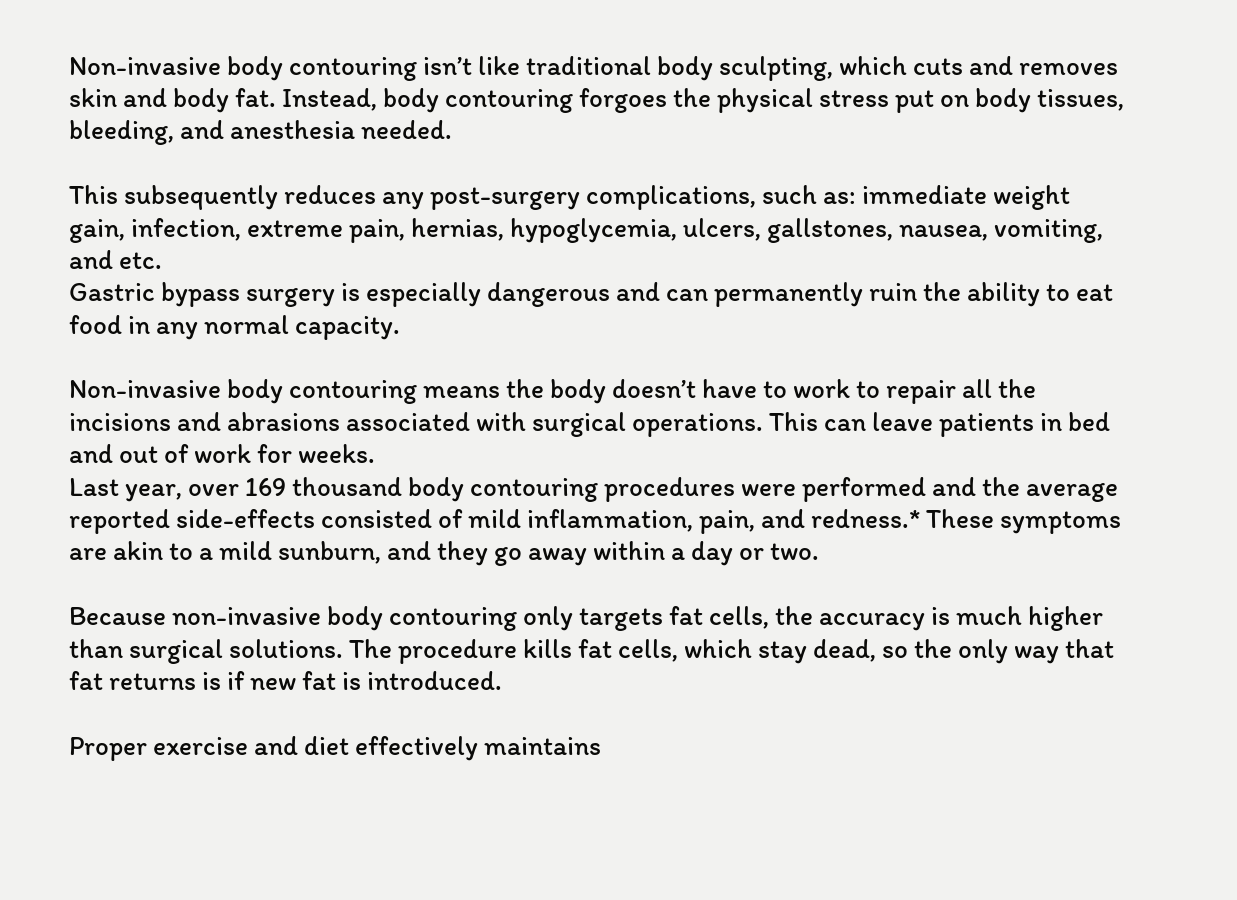Non-invasive body contouring isn’t like traditional body sculpting, which cuts and removes skin and body fat. Instead, body contouring forgoes the physical stress put on body tissues, bleeding, and anesthesia needed.

This subsequently reduces any post-surgery complications, such as: immediate weight gain, infection, extreme pain, hernias, hypoglycemia, ulcers, gallstones, nausea, vomiting, and etc.
Gastric bypass surgery is especially dangerous and can permanently ruin the ability to eat food in any normal capacity.

Non-invasive body contouring means the body doesn’t have to work to repair all the incisions and abrasions associated with surgical operations. This can leave patients in bed and out of work for weeks.
Last year, over 169 thousand body contouring procedures were performed and the average reported side-effects consisted of mild inflammation, pain, and redness.* These symptoms are akin to a mild sunburn, and they go away within a day or two.

Because non-invasive body contouring only targets fat cells, the accuracy is much higher than surgical solutions. The procedure kills fat cells, which stay dead, so the only way that fat returns is if new fat is introduced.

Proper exercise and diet effectively maintains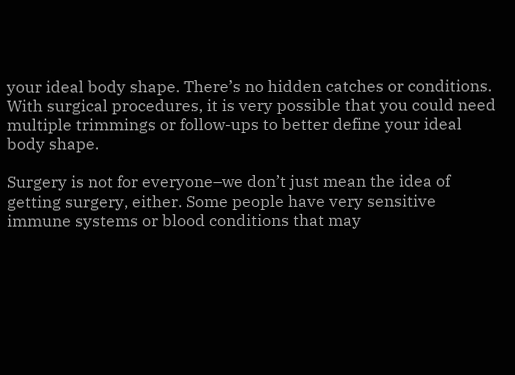your ideal body shape. There’s no hidden catches or conditions.
With surgical procedures, it is very possible that you could need multiple trimmings or follow-ups to better define your ideal body shape.

Surgery is not for everyone–we don’t just mean the idea of getting surgery, either. Some people have very sensitive immune systems or blood conditions that may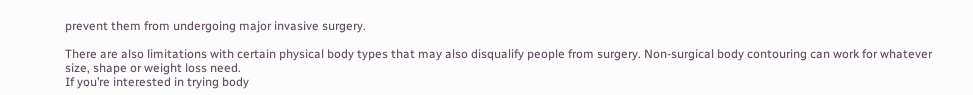prevent them from undergoing major invasive surgery.

There are also limitations with certain physical body types that may also disqualify people from surgery. Non-surgical body contouring can work for whatever size, shape or weight loss need.
If you’re interested in trying body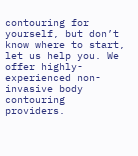contouring for yourself, but don’t know where to start, let us help you. We offer highly-experienced non-invasive body contouring providers.